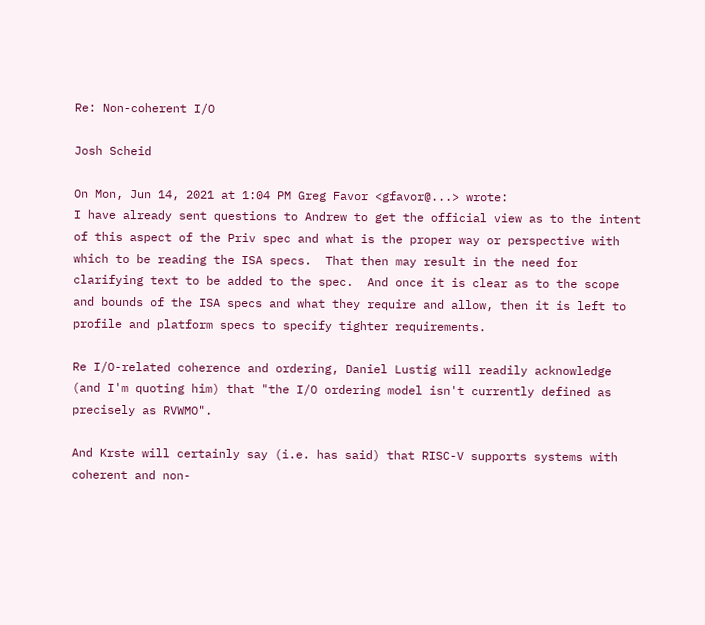Re: Non-coherent I/O

Josh Scheid

On Mon, Jun 14, 2021 at 1:04 PM Greg Favor <gfavor@...> wrote:
I have already sent questions to Andrew to get the official view as to the intent of this aspect of the Priv spec and what is the proper way or perspective with which to be reading the ISA specs.  That then may result in the need for clarifying text to be added to the spec.  And once it is clear as to the scope and bounds of the ISA specs and what they require and allow, then it is left to profile and platform specs to specify tighter requirements.

Re I/O-related coherence and ordering, Daniel Lustig will readily acknowledge (and I'm quoting him) that "the I/O ordering model isn't currently defined as precisely as RVWMO".

And Krste will certainly say (i.e. has said) that RISC-V supports systems with coherent and non-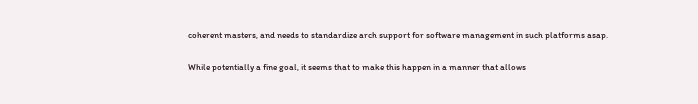coherent masters, and needs to standardize arch support for software management in such platforms asap.

While potentially a fine goal, it seems that to make this happen in a manner that allows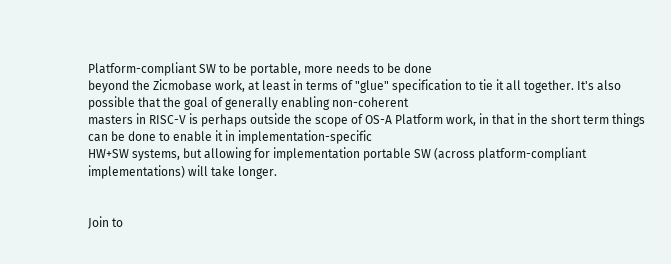Platform-compliant SW to be portable, more needs to be done
beyond the Zicmobase work, at least in terms of "glue" specification to tie it all together. It's also possible that the goal of generally enabling non-coherent
masters in RISC-V is perhaps outside the scope of OS-A Platform work, in that in the short term things can be done to enable it in implementation-specific
HW+SW systems, but allowing for implementation portable SW (across platform-compliant implementations) will take longer.


Join to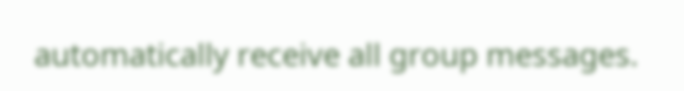automatically receive all group messages.